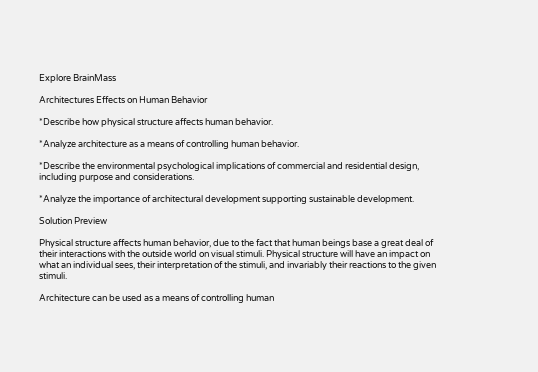Explore BrainMass

Architectures Effects on Human Behavior

*Describe how physical structure affects human behavior.

*Analyze architecture as a means of controlling human behavior.

*Describe the environmental psychological implications of commercial and residential design, including purpose and considerations.

*Analyze the importance of architectural development supporting sustainable development.

Solution Preview

Physical structure affects human behavior, due to the fact that human beings base a great deal of their interactions with the outside world on visual stimuli. Physical structure will have an impact on what an individual sees, their interpretation of the stimuli, and invariably their reactions to the given stimuli.

Architecture can be used as a means of controlling human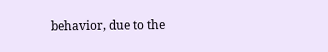behavior, due to the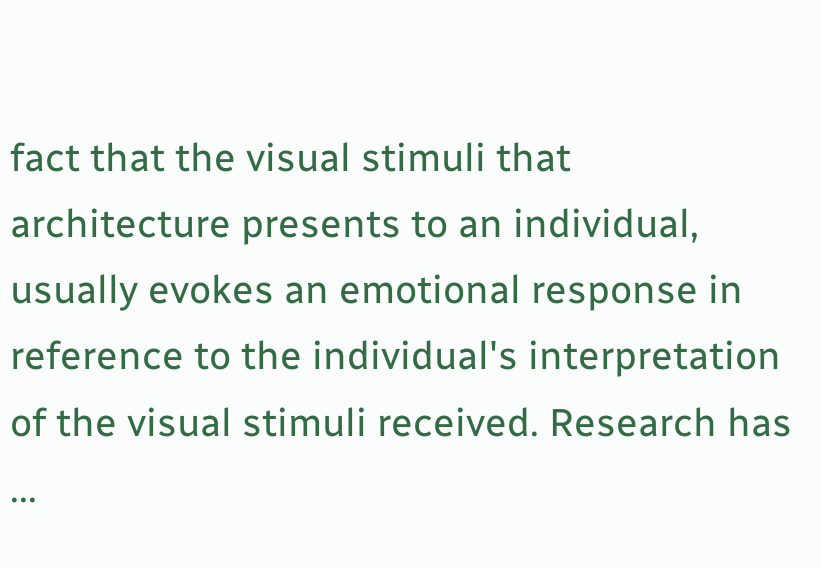fact that the visual stimuli that architecture presents to an individual, usually evokes an emotional response in reference to the individual's interpretation of the visual stimuli received. Research has ...